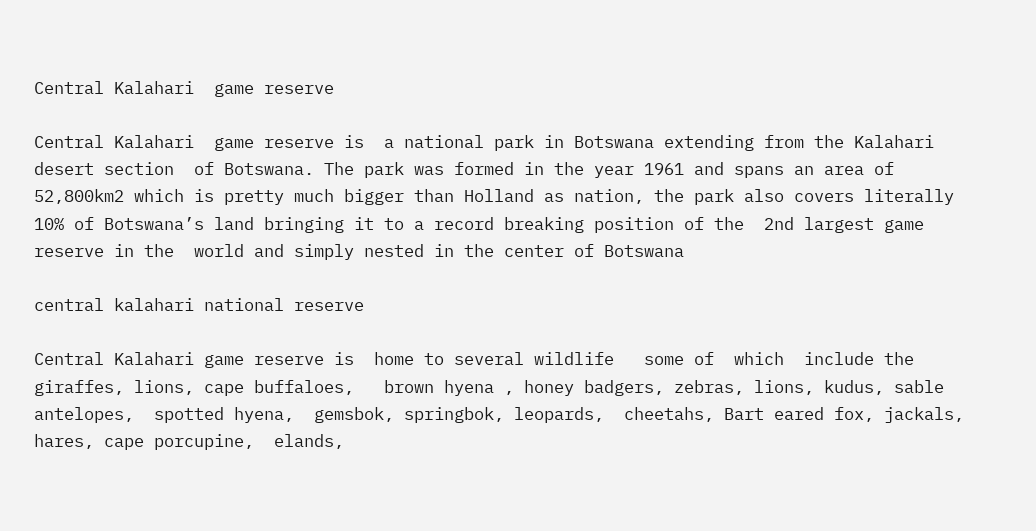Central Kalahari  game reserve

Central Kalahari  game reserve is  a national park in Botswana extending from the Kalahari desert section  of Botswana. The park was formed in the year 1961 and spans an area of   52,800km2 which is pretty much bigger than Holland as nation, the park also covers literally 10% of Botswana’s land bringing it to a record breaking position of the  2nd largest game reserve in the  world and simply nested in the center of Botswana

central kalahari national reserve

Central Kalahari game reserve is  home to several wildlife   some of  which  include the giraffes, lions, cape buffaloes,   brown hyena , honey badgers, zebras, lions, kudus, sable antelopes,  spotted hyena,  gemsbok, springbok, leopards,  cheetahs, Bart eared fox, jackals, hares, cape porcupine,  elands,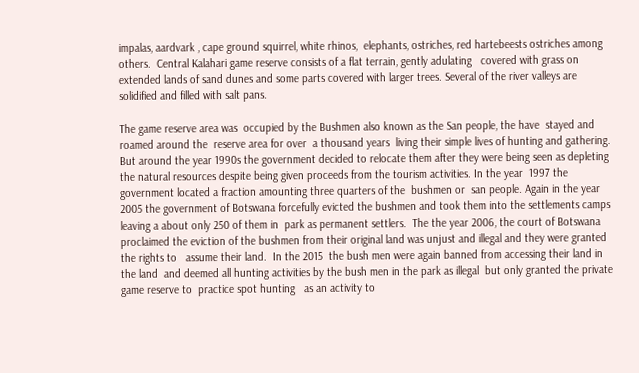impalas, aardvark , cape ground squirrel, white rhinos,  elephants, ostriches, red hartebeests ostriches among others.  Central Kalahari game reserve consists of a flat terrain, gently adulating   covered with grass on extended lands of sand dunes and some parts covered with larger trees. Several of the river valleys are solidified and filled with salt pans.

The game reserve area was  occupied by the Bushmen also known as the San people, the have  stayed and roamed around the  reserve area for over  a thousand years  living their simple lives of hunting and gathering. But around the year 1990s the government decided to relocate them after they were being seen as depleting the natural resources despite being given proceeds from the tourism activities. In the year  1997 the government located a fraction amounting three quarters of the  bushmen or  san people. Again in the year 2005 the government of Botswana forcefully evicted the bushmen and took them into the settlements camps leaving a about only 250 of them in  park as permanent settlers.  The the year 2006, the court of Botswana proclaimed the eviction of the bushmen from their original land was unjust and illegal and they were granted the rights to   assume their land.  In the 2015  the bush men were again banned from accessing their land in the land  and deemed all hunting activities by the bush men in the park as illegal  but only granted the private game reserve to  practice spot hunting   as an activity to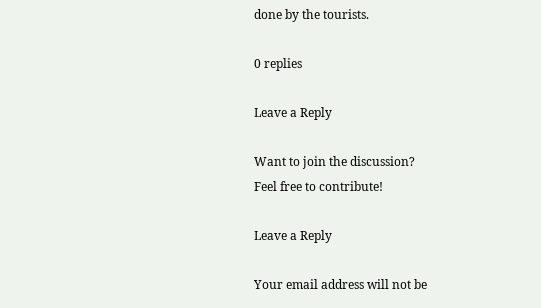done by the tourists.

0 replies

Leave a Reply

Want to join the discussion?
Feel free to contribute!

Leave a Reply

Your email address will not be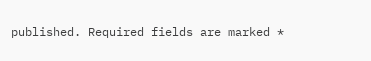published. Required fields are marked *